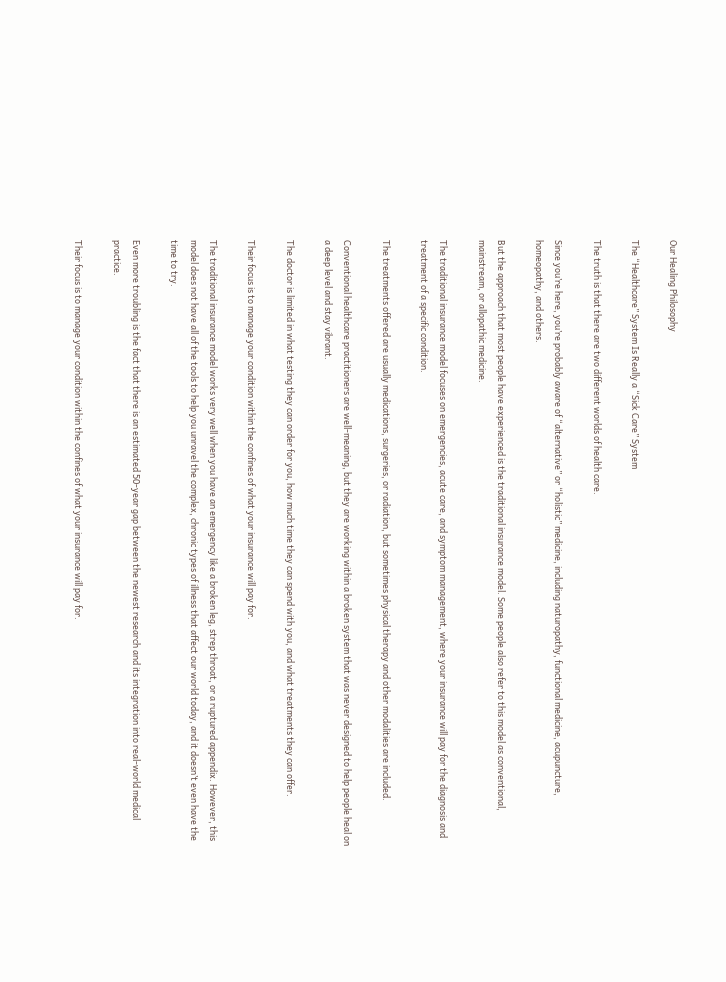Our Healing Philosophy

The “Healthcare” System Is Really a “Sick Care” System

The truth is that there are two different worlds of health care.

Since you’re here, you’re probably aware of “alternative” or “holistic” medicine, including naturopathy, functional medicine, acupuncture, homeopathy, and others.

But the approach that most people have experienced is the traditional insurance model. Some people also refer to this model as conventional, mainstream, or allopathic medicine.

The traditional insurance model focuses on emergencies, acute care, and symptom management, where your insurance will pay for the diagnosis and treatment of a specific condition.

The treatments offered are usually medications, surgeries, or radiation, but sometimes physical therapy and other modalities are included.

Conventional healthcare practitioners are well-meaning, but they are working within a broken system that was never designed to help people heal on a deep level and stay vibrant.

The doctor is limited in what testing they can order for you, how much time they can spend with you, and what treatments they can offer.

Their focus is to manage your condition within the confines of what your insurance will pay for.

The traditional insurance model works very well when you have an emergency like a broken leg, strep throat, or a ruptured appendix. However, this model does not have all of the tools to help you unravel the complex, chronic types of illness that affect our world today, and it doesn’t even have the time to try.

Even more troubling is the fact that there is an estimated 50-year gap between the newest research and its integration into real-world medical practice.

Their focus is to manage your condition within the confines of what your insurance will pay for.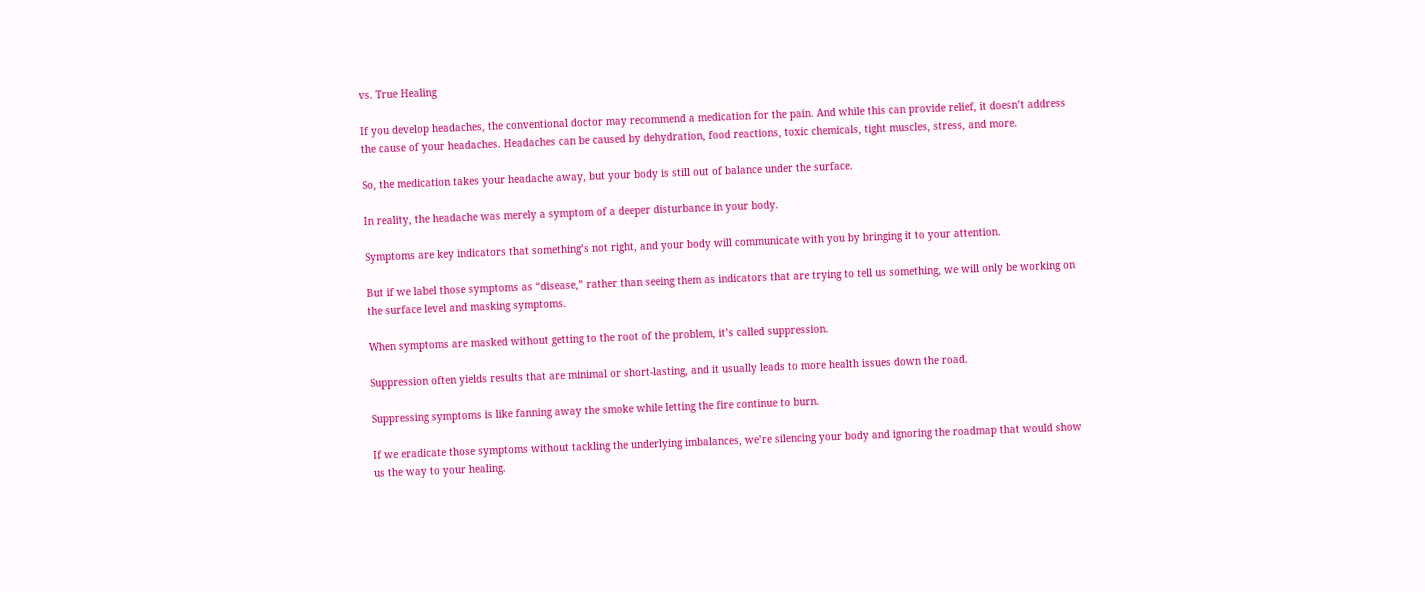vs. True Healing

If you develop headaches, the conventional doctor may recommend a medication for the pain. And while this can provide relief, it doesn’t address the cause of your headaches. Headaches can be caused by dehydration, food reactions, toxic chemicals, tight muscles, stress, and more.

So, the medication takes your headache away, but your body is still out of balance under the surface.

In reality, the headache was merely a symptom of a deeper disturbance in your body.

Symptoms are key indicators that something’s not right, and your body will communicate with you by bringing it to your attention.

But if we label those symptoms as “disease,” rather than seeing them as indicators that are trying to tell us something, we will only be working on the surface level and masking symptoms.

When symptoms are masked without getting to the root of the problem, it’s called suppression.

Suppression often yields results that are minimal or short-lasting, and it usually leads to more health issues down the road.

Suppressing symptoms is like fanning away the smoke while letting the fire continue to burn.

If we eradicate those symptoms without tackling the underlying imbalances, we’re silencing your body and ignoring the roadmap that would show us the way to your healing.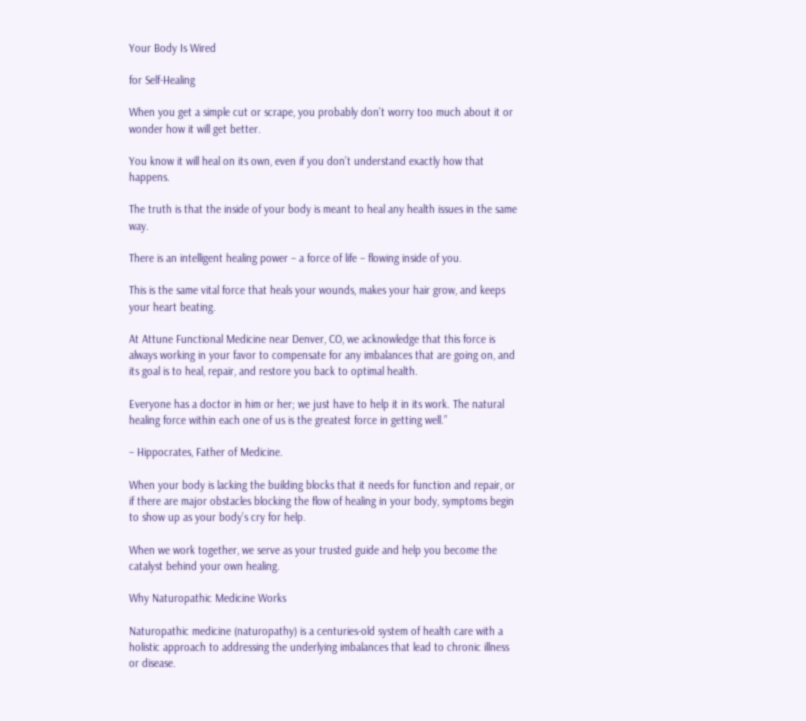Your Body Is Wired

for Self-Healing

When you get a simple cut or scrape, you probably don’t worry too much about it or wonder how it will get better.

You know it will heal on its own, even if you don’t understand exactly how that happens.

The truth is that the inside of your body is meant to heal any health issues in the same way.

There is an intelligent healing power – a force of life – flowing inside of you.

This is the same vital force that heals your wounds, makes your hair grow, and keeps your heart beating.

At Attune Functional Medicine near Denver, CO, we acknowledge that this force is always working in your favor to compensate for any imbalances that are going on, and its goal is to heal, repair, and restore you back to optimal health.

Everyone has a doctor in him or her; we just have to help it in its work. The natural healing force within each one of us is the greatest force in getting well.”

– Hippocrates, Father of Medicine.

When your body is lacking the building blocks that it needs for function and repair, or if there are major obstacles blocking the flow of healing in your body, symptoms begin to show up as your body’s cry for help.

When we work together, we serve as your trusted guide and help you become the catalyst behind your own healing.

Why Naturopathic Medicine Works

Naturopathic medicine (naturopathy) is a centuries-old system of health care with a holistic approach to addressing the underlying imbalances that lead to chronic illness or disease.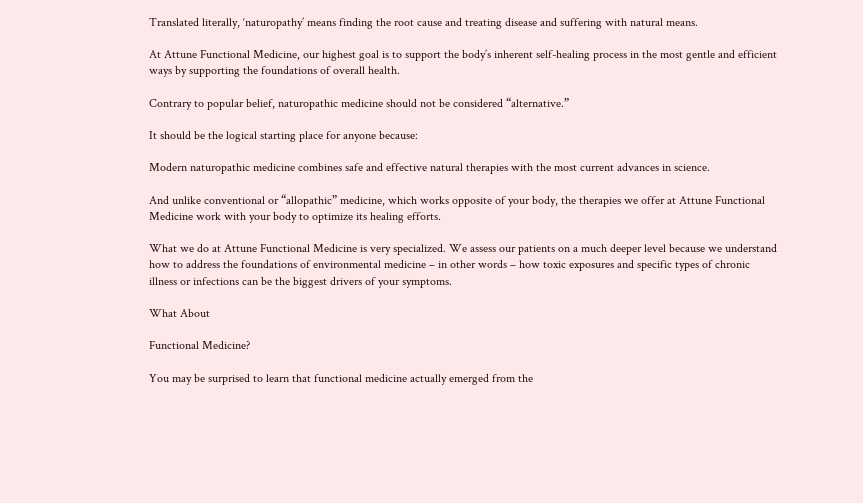Translated literally, ‘naturopathy’ means finding the root cause and treating disease and suffering with natural means.

At Attune Functional Medicine, our highest goal is to support the body’s inherent self-healing process in the most gentle and efficient ways by supporting the foundations of overall health.

Contrary to popular belief, naturopathic medicine should not be considered “alternative.”

It should be the logical starting place for anyone because:

Modern naturopathic medicine combines safe and effective natural therapies with the most current advances in science.

And unlike conventional or “allopathic” medicine, which works opposite of your body, the therapies we offer at Attune Functional Medicine work with your body to optimize its healing efforts.

What we do at Attune Functional Medicine is very specialized. We assess our patients on a much deeper level because we understand how to address the foundations of environmental medicine – in other words – how toxic exposures and specific types of chronic illness or infections can be the biggest drivers of your symptoms.

What About

Functional Medicine?

You may be surprised to learn that functional medicine actually emerged from the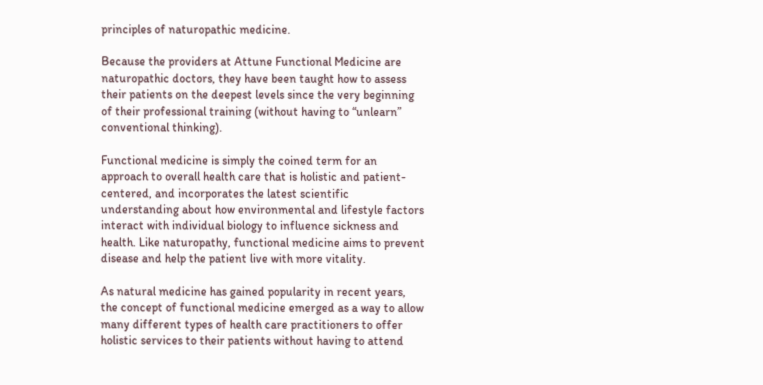principles of naturopathic medicine.

Because the providers at Attune Functional Medicine are naturopathic doctors, they have been taught how to assess their patients on the deepest levels since the very beginning of their professional training (without having to “unlearn” conventional thinking).

Functional medicine is simply the coined term for an approach to overall health care that is holistic and patient-centered, and incorporates the latest scientific understanding about how environmental and lifestyle factors interact with individual biology to influence sickness and health. Like naturopathy, functional medicine aims to prevent disease and help the patient live with more vitality.

As natural medicine has gained popularity in recent years, the concept of functional medicine emerged as a way to allow many different types of health care practitioners to offer holistic services to their patients without having to attend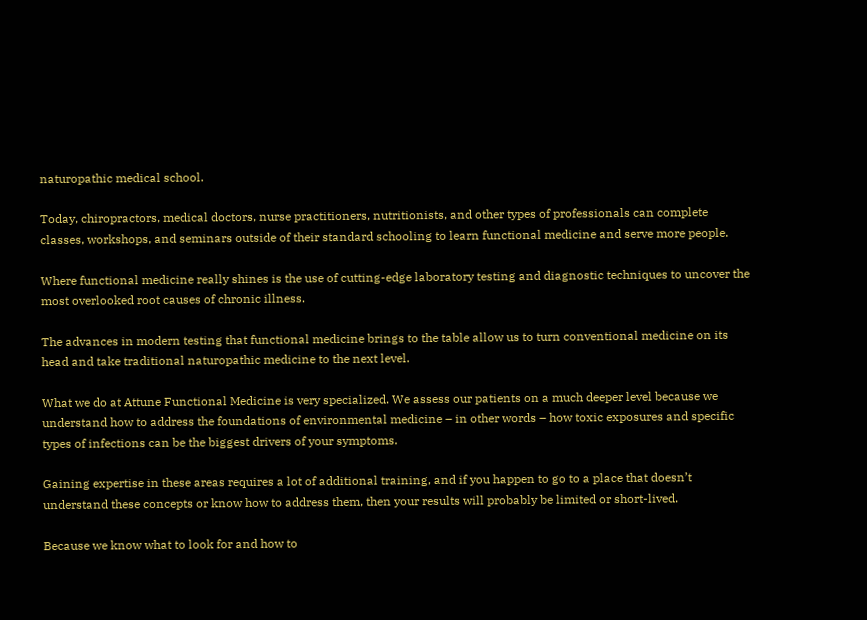naturopathic medical school.

Today, chiropractors, medical doctors, nurse practitioners, nutritionists, and other types of professionals can complete classes, workshops, and seminars outside of their standard schooling to learn functional medicine and serve more people.

Where functional medicine really shines is the use of cutting-edge laboratory testing and diagnostic techniques to uncover the most overlooked root causes of chronic illness.

The advances in modern testing that functional medicine brings to the table allow us to turn conventional medicine on its head and take traditional naturopathic medicine to the next level.

What we do at Attune Functional Medicine is very specialized. We assess our patients on a much deeper level because we understand how to address the foundations of environmental medicine – in other words – how toxic exposures and specific types of infections can be the biggest drivers of your symptoms.

Gaining expertise in these areas requires a lot of additional training, and if you happen to go to a place that doesn’t understand these concepts or know how to address them, then your results will probably be limited or short-lived.

Because we know what to look for and how to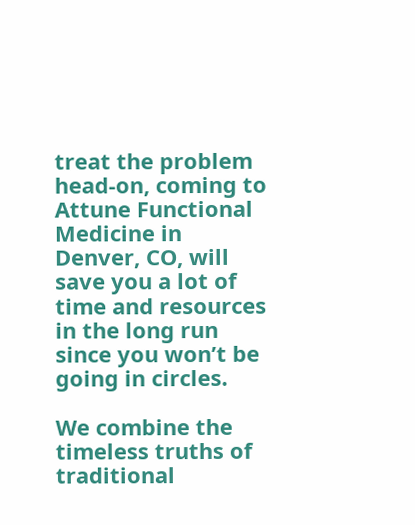treat the problem head-on, coming to Attune Functional Medicine in Denver, CO, will save you a lot of time and resources in the long run since you won’t be going in circles.

We combine the timeless truths of traditional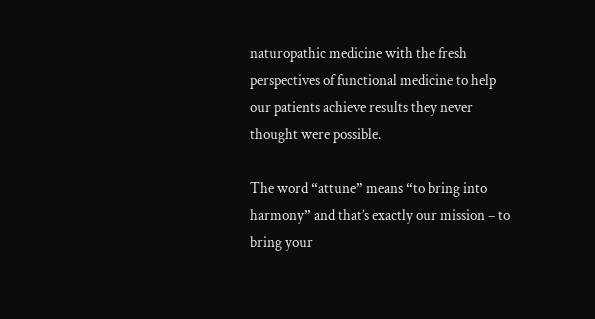naturopathic medicine with the fresh perspectives of functional medicine to help our patients achieve results they never thought were possible.

The word “attune” means “to bring into harmony” and that’s exactly our mission – to bring your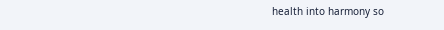health into harmony so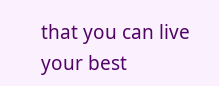that you can live your best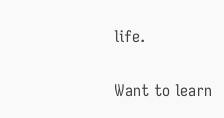life.

Want to learn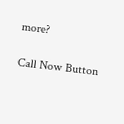more?

Call Now Button